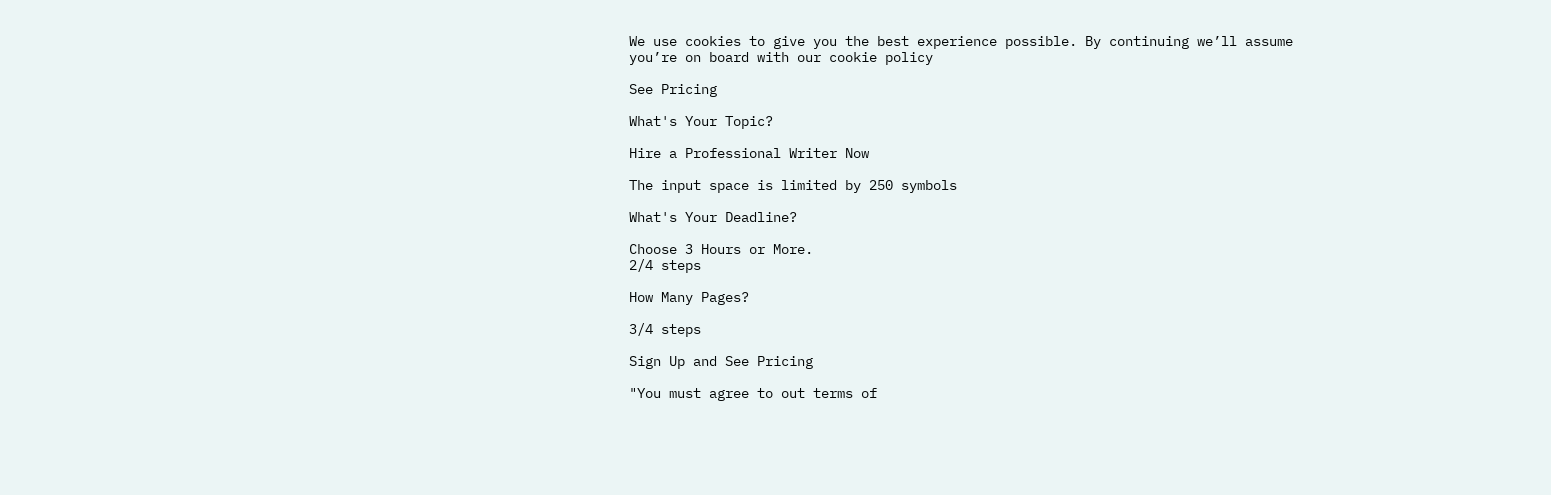We use cookies to give you the best experience possible. By continuing we’ll assume you’re on board with our cookie policy

See Pricing

What's Your Topic?

Hire a Professional Writer Now

The input space is limited by 250 symbols

What's Your Deadline?

Choose 3 Hours or More.
2/4 steps

How Many Pages?

3/4 steps

Sign Up and See Pricing

"You must agree to out terms of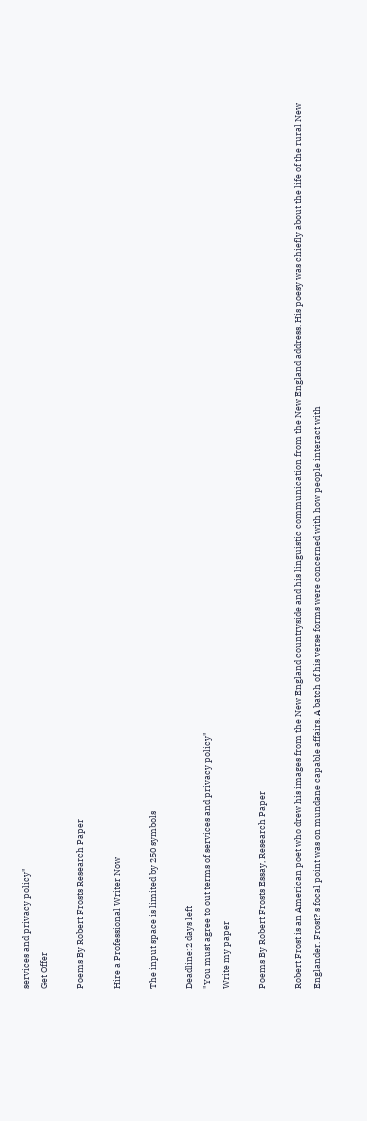services and privacy policy"
Get Offer

Poems By Robert Frosts Research Paper

Hire a Professional Writer Now

The input space is limited by 250 symbols

Deadline:2 days left
"You must agree to out terms of services and privacy policy"
Write my paper

Poems By Robert Frosts Essay, Research Paper

Robert Frost is an American poet who drew his images from the New England countryside and his linguistic communication from the New England address. His poesy was chiefly about the life of the rural New Englander. Frost? s focal point was on mundane capable affairs. A batch of his verse forms were concerned with how people interact with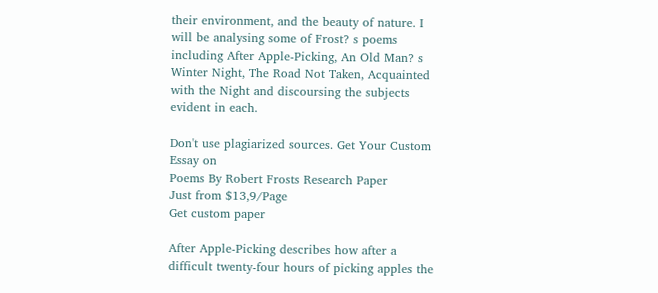their environment, and the beauty of nature. I will be analysing some of Frost? s poems including After Apple-Picking, An Old Man? s Winter Night, The Road Not Taken, Acquainted with the Night and discoursing the subjects evident in each.

Don't use plagiarized sources. Get Your Custom Essay on
Poems By Robert Frosts Research Paper
Just from $13,9/Page
Get custom paper

After Apple-Picking describes how after a difficult twenty-four hours of picking apples the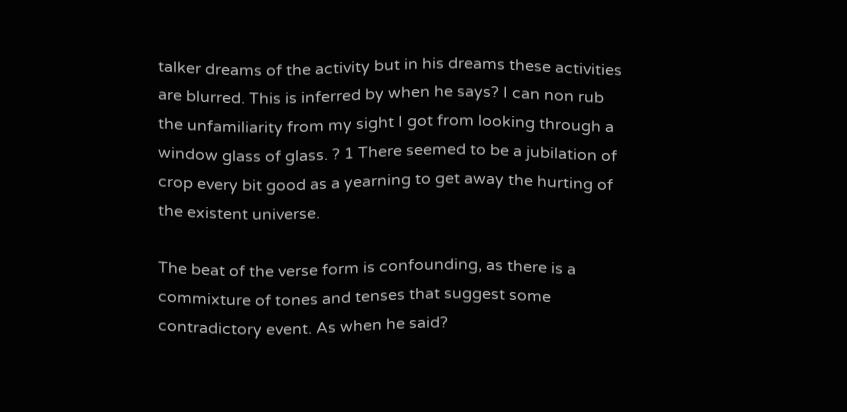talker dreams of the activity but in his dreams these activities are blurred. This is inferred by when he says? I can non rub the unfamiliarity from my sight I got from looking through a window glass of glass. ? 1 There seemed to be a jubilation of crop every bit good as a yearning to get away the hurting of the existent universe.

The beat of the verse form is confounding, as there is a commixture of tones and tenses that suggest some contradictory event. As when he said?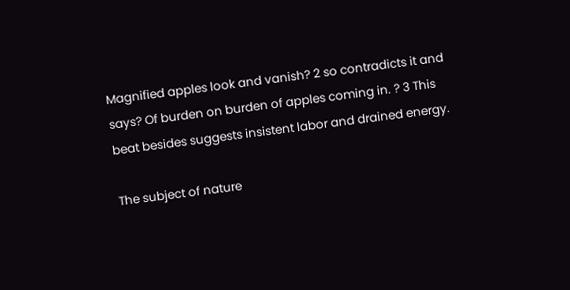Magnified apples look and vanish? 2 so contradicts it and says? Of burden on burden of apples coming in. ? 3 This beat besides suggests insistent labor and drained energy.

The subject of nature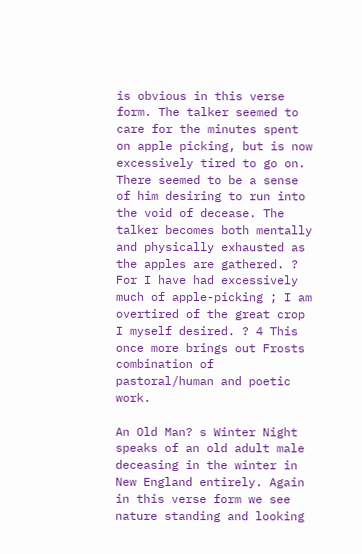is obvious in this verse form. The talker seemed to care for the minutes spent on apple picking, but is now excessively tired to go on. There seemed to be a sense of him desiring to run into the void of decease. The talker becomes both mentally and physically exhausted as the apples are gathered. ? For I have had excessively much of apple-picking ; I am overtired of the great crop I myself desired. ? 4 This once more brings out Frosts combination of pastoral/human and poetic work.

An Old Man? s Winter Night speaks of an old adult male deceasing in the winter in New England entirely. Again in this verse form we see nature standing and looking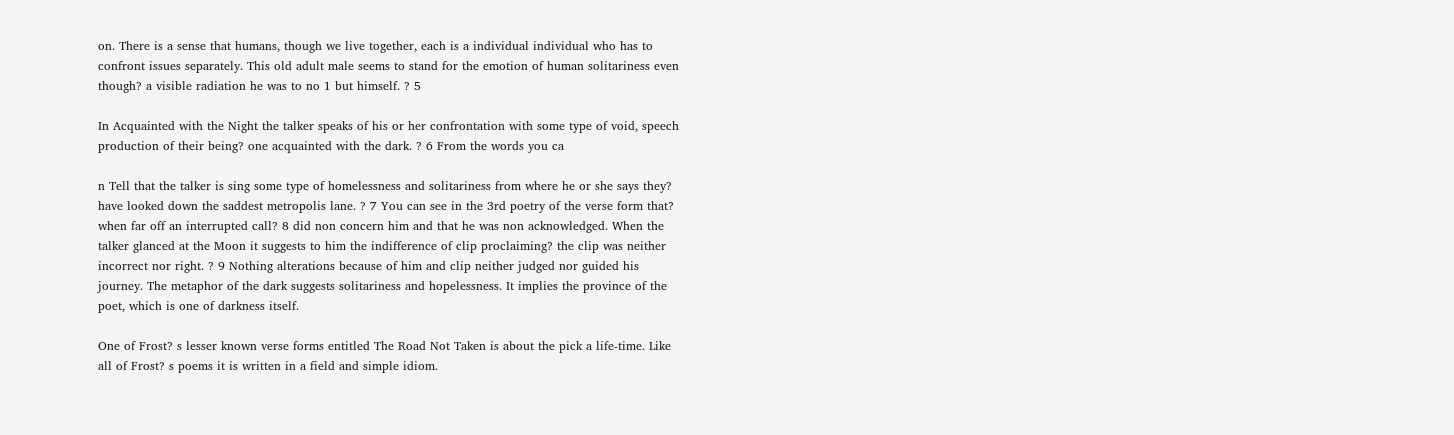on. There is a sense that humans, though we live together, each is a individual individual who has to confront issues separately. This old adult male seems to stand for the emotion of human solitariness even though? a visible radiation he was to no 1 but himself. ? 5

In Acquainted with the Night the talker speaks of his or her confrontation with some type of void, speech production of their being? one acquainted with the dark. ? 6 From the words you ca

n Tell that the talker is sing some type of homelessness and solitariness from where he or she says they? have looked down the saddest metropolis lane. ? 7 You can see in the 3rd poetry of the verse form that? when far off an interrupted call? 8 did non concern him and that he was non acknowledged. When the talker glanced at the Moon it suggests to him the indifference of clip proclaiming? the clip was neither incorrect nor right. ? 9 Nothing alterations because of him and clip neither judged nor guided his journey. The metaphor of the dark suggests solitariness and hopelessness. It implies the province of the poet, which is one of darkness itself.

One of Frost? s lesser known verse forms entitled The Road Not Taken is about the pick a life-time. Like all of Frost? s poems it is written in a field and simple idiom.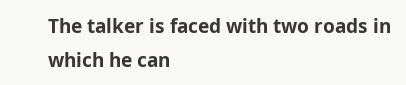The talker is faced with two roads in which he can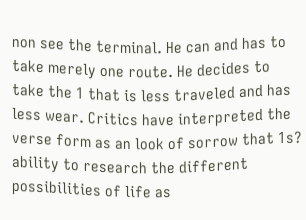non see the terminal. He can and has to take merely one route. He decides to take the 1 that is less traveled and has less wear. Critics have interpreted the verse form as an look of sorrow that 1s? ability to research the different possibilities of life as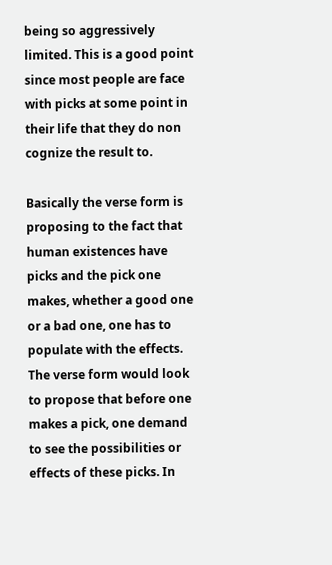being so aggressively limited. This is a good point since most people are face with picks at some point in their life that they do non cognize the result to.

Basically the verse form is proposing to the fact that human existences have picks and the pick one makes, whether a good one or a bad one, one has to populate with the effects. The verse form would look to propose that before one makes a pick, one demand to see the possibilities or effects of these picks. In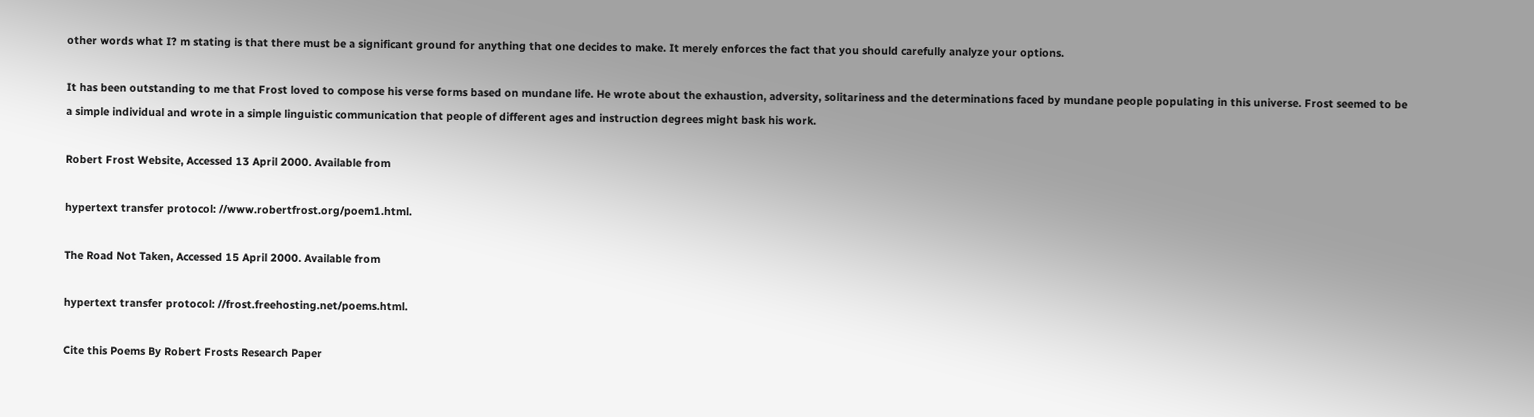other words what I? m stating is that there must be a significant ground for anything that one decides to make. It merely enforces the fact that you should carefully analyze your options.

It has been outstanding to me that Frost loved to compose his verse forms based on mundane life. He wrote about the exhaustion, adversity, solitariness and the determinations faced by mundane people populating in this universe. Frost seemed to be a simple individual and wrote in a simple linguistic communication that people of different ages and instruction degrees might bask his work.

Robert Frost Website, Accessed 13 April 2000. Available from

hypertext transfer protocol: //www.robertfrost.org/poem1.html.

The Road Not Taken, Accessed 15 April 2000. Available from

hypertext transfer protocol: //frost.freehosting.net/poems.html.

Cite this Poems By Robert Frosts Research Paper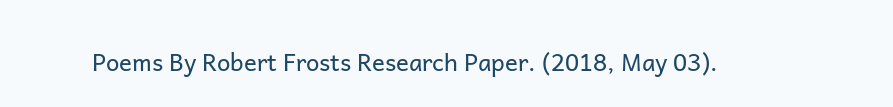Poems By Robert Frosts Research Paper. (2018, May 03).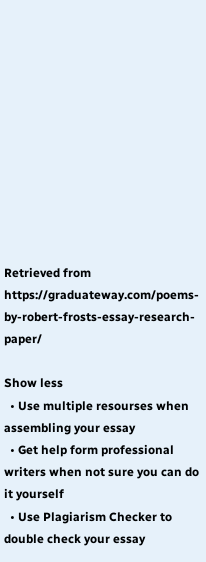Retrieved from https://graduateway.com/poems-by-robert-frosts-essay-research-paper/

Show less
  • Use multiple resourses when assembling your essay
  • Get help form professional writers when not sure you can do it yourself
  • Use Plagiarism Checker to double check your essay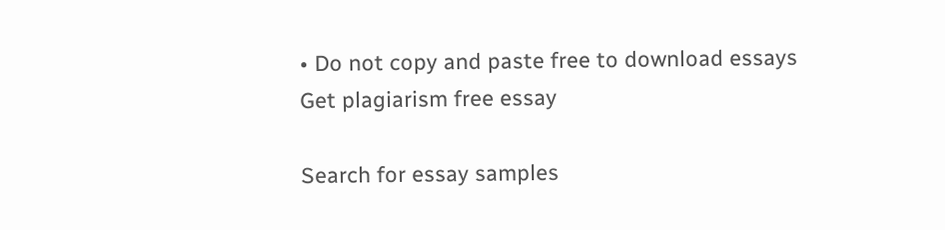• Do not copy and paste free to download essays
Get plagiarism free essay

Search for essay samples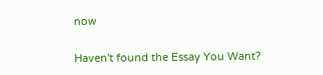now

Haven't found the Essay You Want?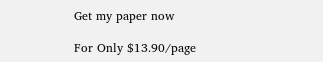Get my paper now

For Only $13.90/page